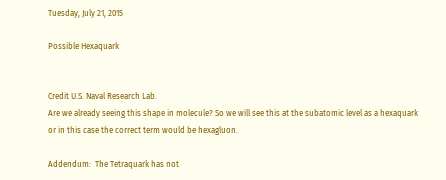Tuesday, July 21, 2015

Possible Hexaquark


Credit U.S. Naval Research Lab.
Are we already seeing this shape in molecule? So we will see this at the subatomic level as a hexaquark or in this case the correct term would be hexagluon.

Addendum:  The Tetraquark has not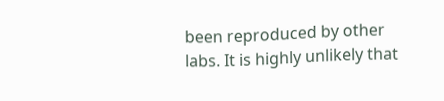been reproduced by other labs. It is highly unlikely that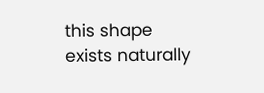this shape exists naturally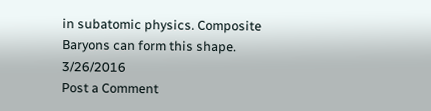in subatomic physics. Composite Baryons can form this shape. 3/26/2016
Post a Comment